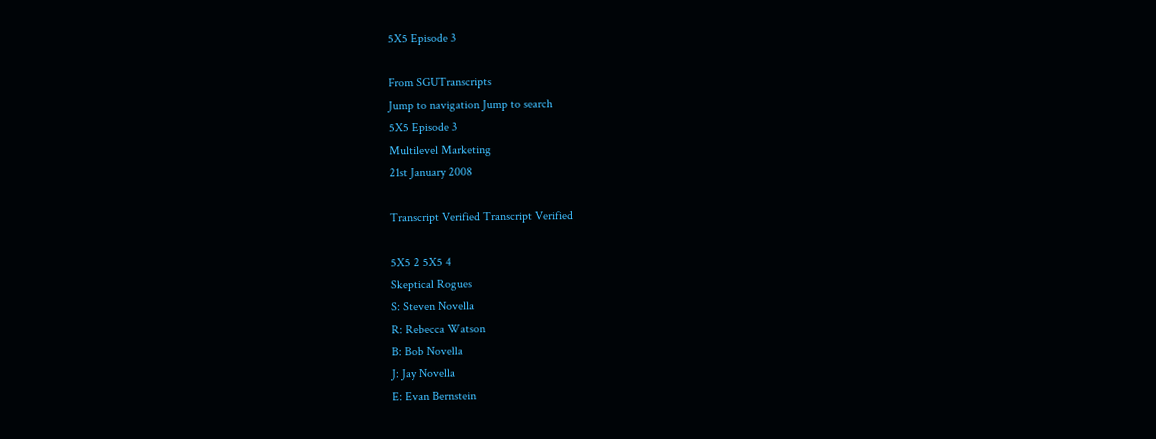5X5 Episode 3

From SGUTranscripts
Jump to navigation Jump to search
5X5 Episode 3
Multilevel Marketing
21st January 2008

Transcript Verified Transcript Verified

5X5 2 5X5 4
Skeptical Rogues
S: Steven Novella
R: Rebecca Watson
B: Bob Novella
J: Jay Novella
E: Evan Bernstein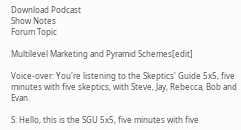Download Podcast
Show Notes
Forum Topic

Multilevel Marketing and Pyramid Schemes[edit]

Voice-over: You're listening to the Skeptics' Guide 5x5, five minutes with five skeptics, with Steve, Jay, Rebecca, Bob and Evan.

S: Hello, this is the SGU 5x5, five minutes with five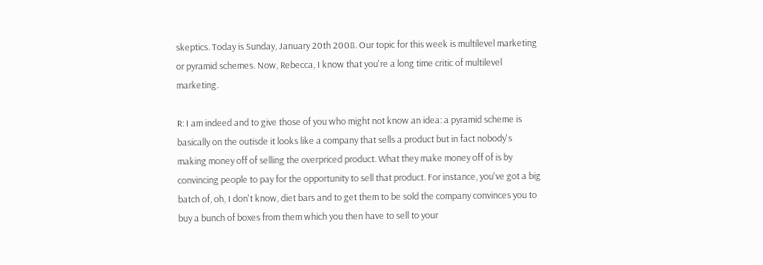skeptics. Today is Sunday, January 20th 2008. Our topic for this week is multilevel marketing or pyramid schemes. Now, Rebecca, I know that you're a long time critic of multilevel marketing.

R: I am indeed and to give those of you who might not know an idea: a pyramid scheme is basically on the outisde it looks like a company that sells a product but in fact nobody's making money off of selling the overpriced product. What they make money off of is by convincing people to pay for the opportunity to sell that product. For instance, you've got a big batch of, oh, I don't know, diet bars and to get them to be sold the company convinces you to buy a bunch of boxes from them which you then have to sell to your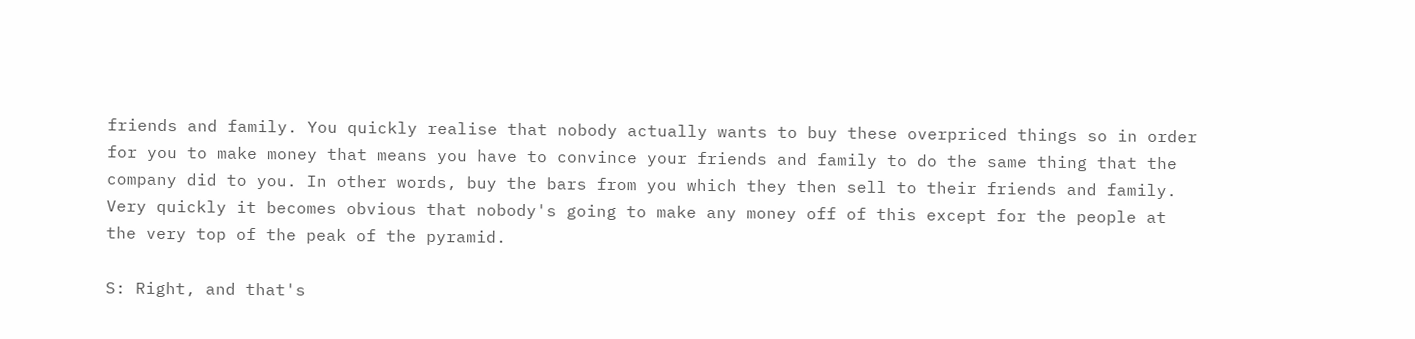friends and family. You quickly realise that nobody actually wants to buy these overpriced things so in order for you to make money that means you have to convince your friends and family to do the same thing that the company did to you. In other words, buy the bars from you which they then sell to their friends and family. Very quickly it becomes obvious that nobody's going to make any money off of this except for the people at the very top of the peak of the pyramid.

S: Right, and that's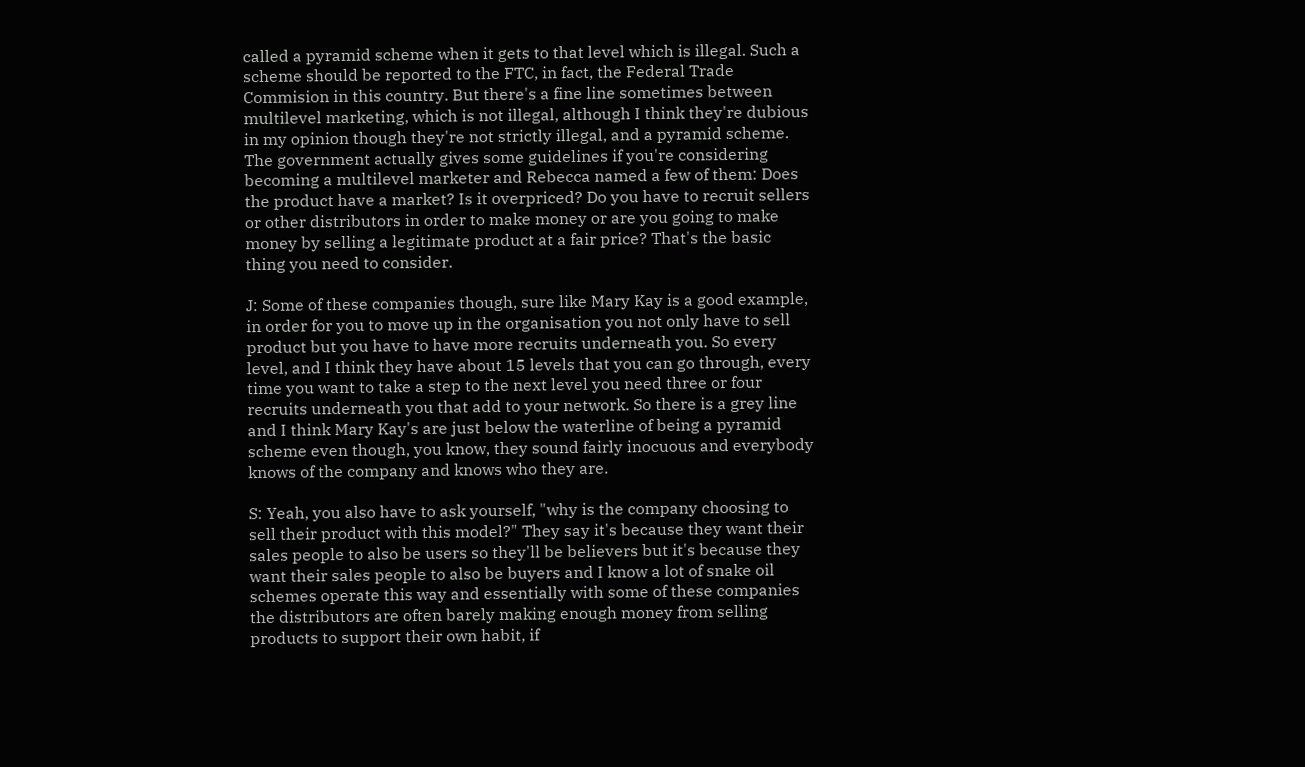called a pyramid scheme when it gets to that level which is illegal. Such a scheme should be reported to the FTC, in fact, the Federal Trade Commision in this country. But there's a fine line sometimes between multilevel marketing, which is not illegal, although I think they're dubious in my opinion though they're not strictly illegal, and a pyramid scheme. The government actually gives some guidelines if you're considering becoming a multilevel marketer and Rebecca named a few of them: Does the product have a market? Is it overpriced? Do you have to recruit sellers or other distributors in order to make money or are you going to make money by selling a legitimate product at a fair price? That's the basic thing you need to consider.

J: Some of these companies though, sure like Mary Kay is a good example, in order for you to move up in the organisation you not only have to sell product but you have to have more recruits underneath you. So every level, and I think they have about 15 levels that you can go through, every time you want to take a step to the next level you need three or four recruits underneath you that add to your network. So there is a grey line and I think Mary Kay's are just below the waterline of being a pyramid scheme even though, you know, they sound fairly inocuous and everybody knows of the company and knows who they are.

S: Yeah, you also have to ask yourself, "why is the company choosing to sell their product with this model?" They say it's because they want their sales people to also be users so they'll be believers but it's because they want their sales people to also be buyers and I know a lot of snake oil schemes operate this way and essentially with some of these companies the distributors are often barely making enough money from selling products to support their own habit, if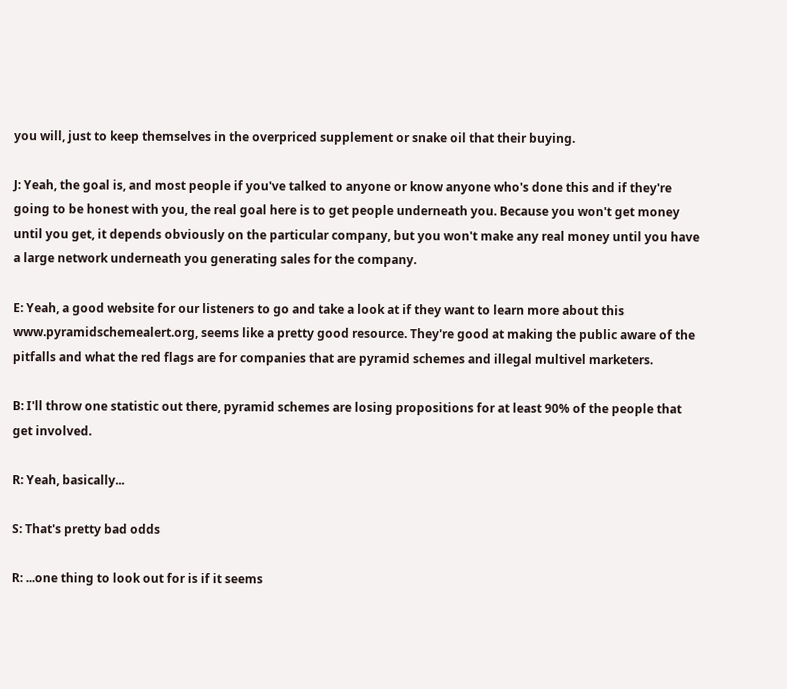you will, just to keep themselves in the overpriced supplement or snake oil that their buying.

J: Yeah, the goal is, and most people if you've talked to anyone or know anyone who's done this and if they're going to be honest with you, the real goal here is to get people underneath you. Because you won't get money until you get, it depends obviously on the particular company, but you won't make any real money until you have a large network underneath you generating sales for the company.

E: Yeah, a good website for our listeners to go and take a look at if they want to learn more about this www.pyramidschemealert.org, seems like a pretty good resource. They're good at making the public aware of the pitfalls and what the red flags are for companies that are pyramid schemes and illegal multivel marketers.

B: I'll throw one statistic out there, pyramid schemes are losing propositions for at least 90% of the people that get involved.

R: Yeah, basically...

S: That's pretty bad odds

R: ...one thing to look out for is if it seems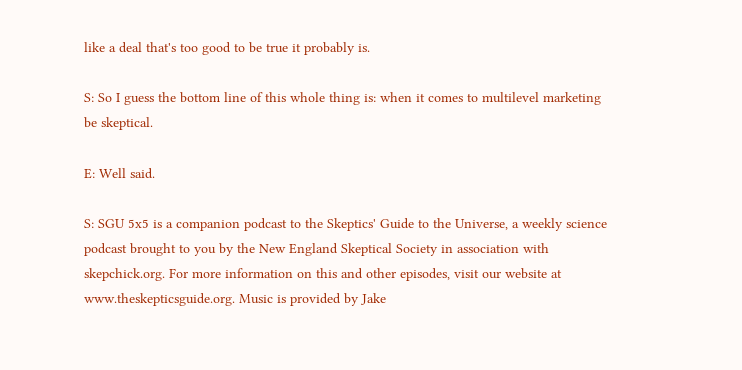like a deal that's too good to be true it probably is.

S: So I guess the bottom line of this whole thing is: when it comes to multilevel marketing be skeptical.

E: Well said.

S: SGU 5x5 is a companion podcast to the Skeptics' Guide to the Universe, a weekly science podcast brought to you by the New England Skeptical Society in association with skepchick.org. For more information on this and other episodes, visit our website at www.theskepticsguide.org. Music is provided by Jake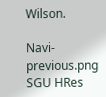Wilson.

Navi-previous.png SGU HRes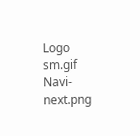Logo sm.gif Navi-next.png